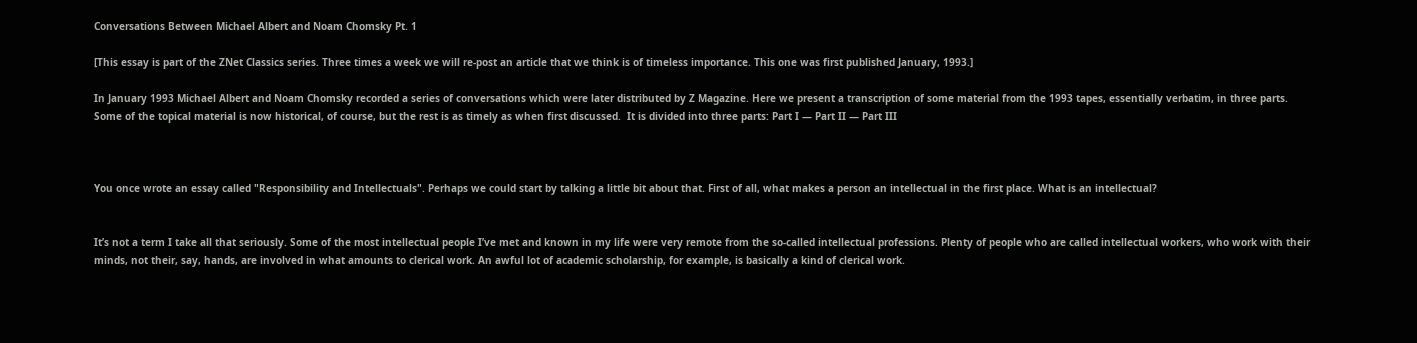Conversations Between Michael Albert and Noam Chomsky Pt. 1

[This essay is part of the ZNet Classics series. Three times a week we will re-post an article that we think is of timeless importance. This one was first published January, 1993.]

In January 1993 Michael Albert and Noam Chomsky recorded a series of conversations which were later distributed by Z Magazine. Here we present a transcription of some material from the 1993 tapes, essentially verbatim, in three parts. Some of the topical material is now historical, of course, but the rest is as timely as when first discussed.  It is divided into three parts: Part I — Part II — Part III



You once wrote an essay called "Responsibility and Intellectuals". Perhaps we could start by talking a little bit about that. First of all, what makes a person an intellectual in the first place. What is an intellectual?


It’s not a term I take all that seriously. Some of the most intellectual people I’ve met and known in my life were very remote from the so-called intellectual professions. Plenty of people who are called intellectual workers, who work with their minds, not their, say, hands, are involved in what amounts to clerical work. An awful lot of academic scholarship, for example, is basically a kind of clerical work.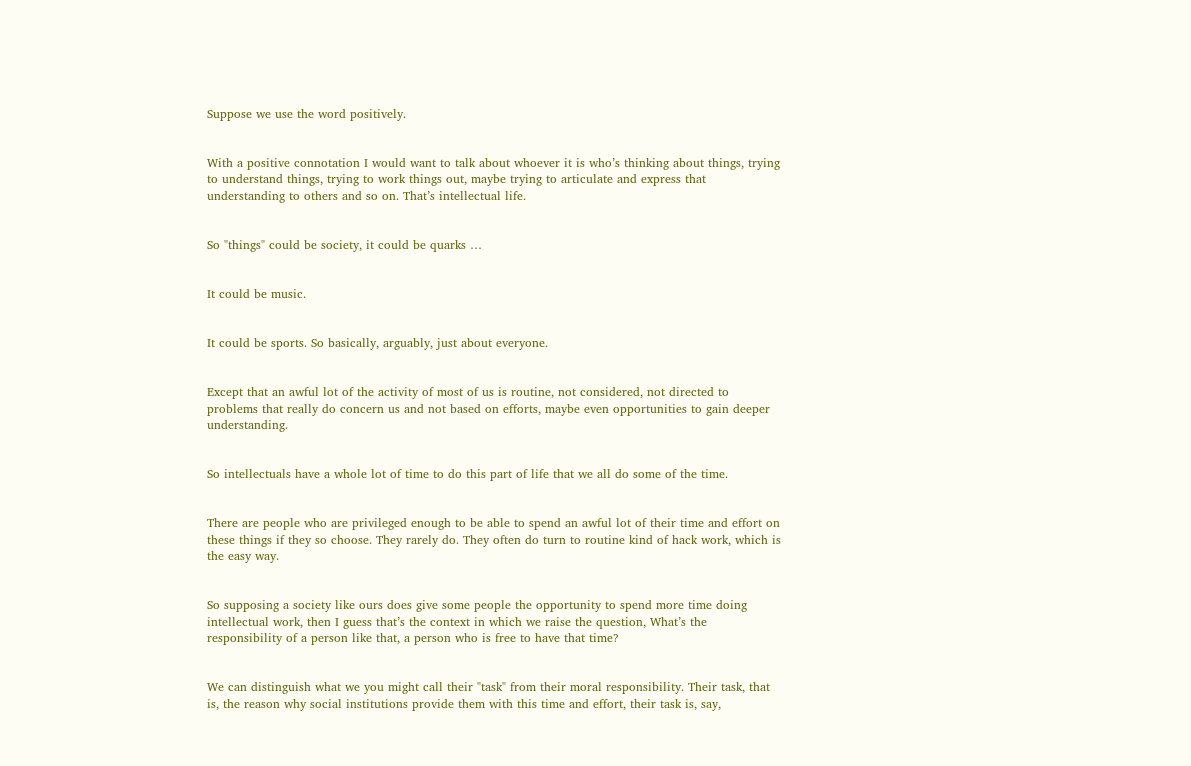Suppose we use the word positively.


With a positive connotation I would want to talk about whoever it is who’s thinking about things, trying to understand things, trying to work things out, maybe trying to articulate and express that understanding to others and so on. That’s intellectual life.


So "things" could be society, it could be quarks …


It could be music.


It could be sports. So basically, arguably, just about everyone.


Except that an awful lot of the activity of most of us is routine, not considered, not directed to problems that really do concern us and not based on efforts, maybe even opportunities to gain deeper understanding.


So intellectuals have a whole lot of time to do this part of life that we all do some of the time.


There are people who are privileged enough to be able to spend an awful lot of their time and effort on these things if they so choose. They rarely do. They often do turn to routine kind of hack work, which is the easy way.


So supposing a society like ours does give some people the opportunity to spend more time doing intellectual work, then I guess that’s the context in which we raise the question, What’s the responsibility of a person like that, a person who is free to have that time?


We can distinguish what we you might call their "task" from their moral responsibility. Their task, that is, the reason why social institutions provide them with this time and effort, their task is, say,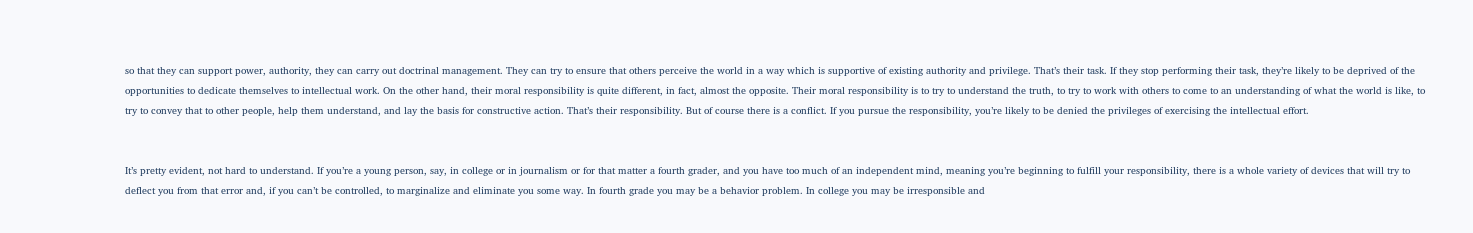so that they can support power, authority, they can carry out doctrinal management. They can try to ensure that others perceive the world in a way which is supportive of existing authority and privilege. That’s their task. If they stop performing their task, they’re likely to be deprived of the opportunities to dedicate themselves to intellectual work. On the other hand, their moral responsibility is quite different, in fact, almost the opposite. Their moral responsibility is to try to understand the truth, to try to work with others to come to an understanding of what the world is like, to try to convey that to other people, help them understand, and lay the basis for constructive action. That’s their responsibility. But of course there is a conflict. If you pursue the responsibility, you’re likely to be denied the privileges of exercising the intellectual effort.


It’s pretty evident, not hard to understand. If you’re a young person, say, in college or in journalism or for that matter a fourth grader, and you have too much of an independent mind, meaning you’re beginning to fulfill your responsibility, there is a whole variety of devices that will try to deflect you from that error and, if you can’t be controlled, to marginalize and eliminate you some way. In fourth grade you may be a behavior problem. In college you may be irresponsible and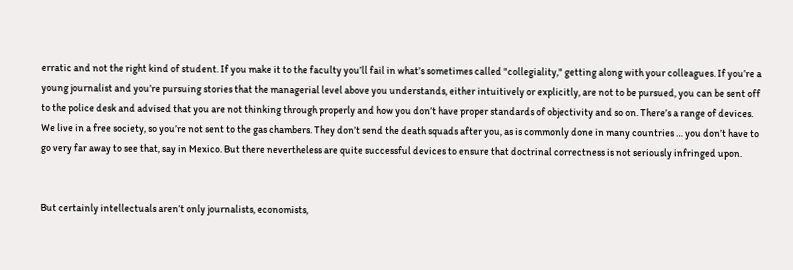erratic and not the right kind of student. If you make it to the faculty you’ll fail in what’s sometimes called "collegiality," getting along with your colleagues. If you’re a young journalist and you’re pursuing stories that the managerial level above you understands, either intuitively or explicitly, are not to be pursued, you can be sent off to the police desk and advised that you are not thinking through properly and how you don’t have proper standards of objectivity and so on. There’s a range of devices. We live in a free society, so you’re not sent to the gas chambers. They don’t send the death squads after you, as is commonly done in many countries … you don’t have to go very far away to see that, say in Mexico. But there nevertheless are quite successful devices to ensure that doctrinal correctness is not seriously infringed upon.


But certainly intellectuals aren’t only journalists, economists,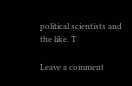political scientists and the like. T

Leave a comment